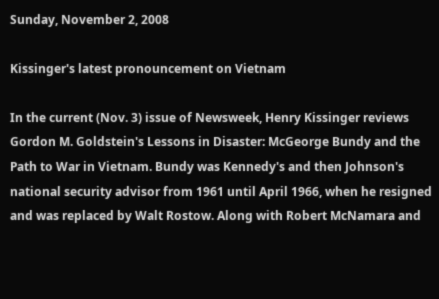Sunday, November 2, 2008

Kissinger's latest pronouncement on Vietnam

In the current (Nov. 3) issue of Newsweek, Henry Kissinger reviews Gordon M. Goldstein's Lessons in Disaster: McGeorge Bundy and the Path to War in Vietnam. Bundy was Kennedy's and then Johnson's national security advisor from 1961 until April 1966, when he resigned and was replaced by Walt Rostow. Along with Robert McNamara and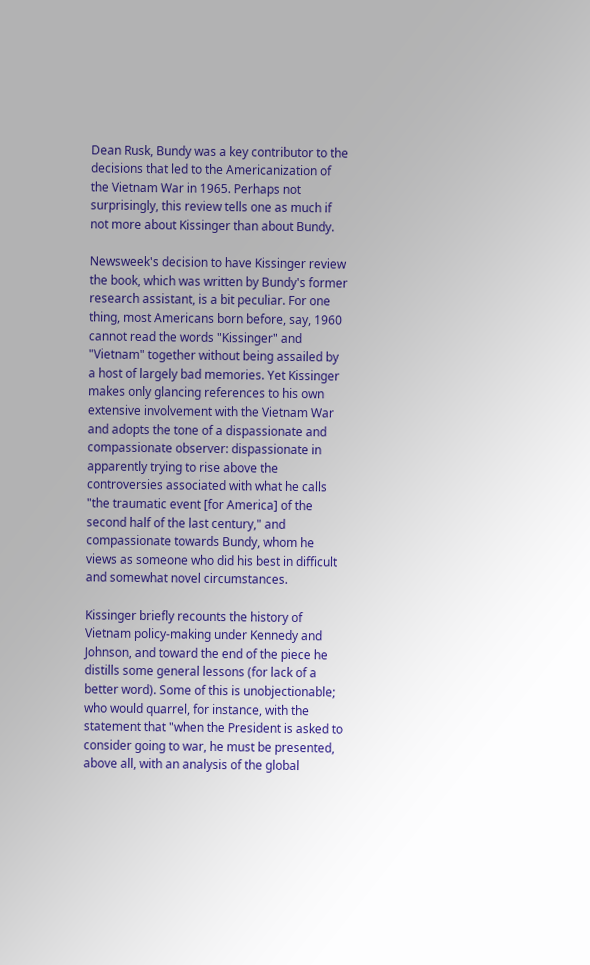Dean Rusk, Bundy was a key contributor to the decisions that led to the Americanization of the Vietnam War in 1965. Perhaps not surprisingly, this review tells one as much if not more about Kissinger than about Bundy.

Newsweek's decision to have Kissinger review the book, which was written by Bundy's former research assistant, is a bit peculiar. For one thing, most Americans born before, say, 1960 cannot read the words "Kissinger" and "Vietnam" together without being assailed by a host of largely bad memories. Yet Kissinger makes only glancing references to his own extensive involvement with the Vietnam War and adopts the tone of a dispassionate and compassionate observer: dispassionate in apparently trying to rise above the controversies associated with what he calls "the traumatic event [for America] of the second half of the last century," and compassionate towards Bundy, whom he views as someone who did his best in difficult and somewhat novel circumstances.

Kissinger briefly recounts the history of Vietnam policy-making under Kennedy and Johnson, and toward the end of the piece he distills some general lessons (for lack of a better word). Some of this is unobjectionable; who would quarrel, for instance, with the statement that "when the President is asked to consider going to war, he must be presented, above all, with an analysis of the global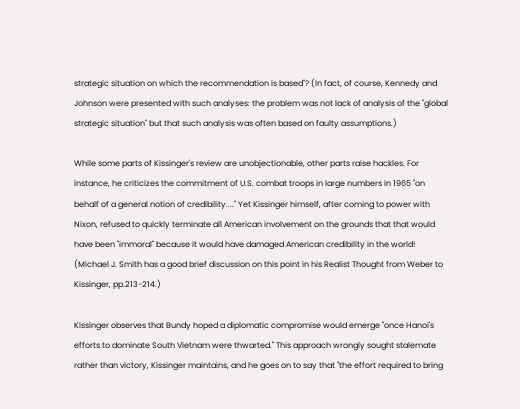strategic situation on which the recommendation is based"? (In fact, of course, Kennedy and Johnson were presented with such analyses: the problem was not lack of analysis of the "global strategic situation" but that such analysis was often based on faulty assumptions.)

While some parts of Kissinger's review are unobjectionable, other parts raise hackles. For instance, he criticizes the commitment of U.S. combat troops in large numbers in 1965 "on behalf of a general notion of credibility...." Yet Kissinger himself, after coming to power with Nixon, refused to quickly terminate all American involvement on the grounds that that would have been "immoral" because it would have damaged American credibility in the world! (Michael J. Smith has a good brief discussion on this point in his Realist Thought from Weber to Kissinger, pp.213-214.)

Kissinger observes that Bundy hoped a diplomatic compromise would emerge "once Hanoi's efforts to dominate South Vietnam were thwarted." This approach wrongly sought stalemate rather than victory, Kissinger maintains, and he goes on to say that "the effort required to bring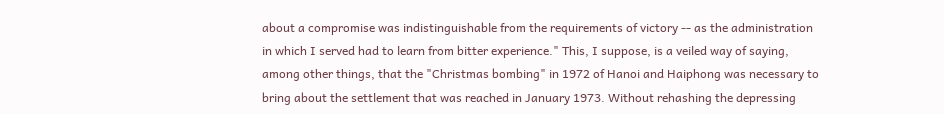about a compromise was indistinguishable from the requirements of victory -- as the administration in which I served had to learn from bitter experience." This, I suppose, is a veiled way of saying, among other things, that the "Christmas bombing" in 1972 of Hanoi and Haiphong was necessary to bring about the settlement that was reached in January 1973. Without rehashing the depressing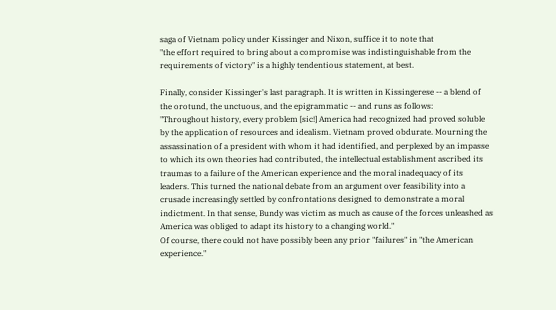saga of Vietnam policy under Kissinger and Nixon, suffice it to note that
"the effort required to bring about a compromise was indistinguishable from the requirements of victory" is a highly tendentious statement, at best.

Finally, consider Kissinger's last paragraph. It is written in Kissingerese -- a blend of the orotund, the unctuous, and the epigrammatic -- and runs as follows:
"Throughout history, every problem [sic!] America had recognized had proved soluble by the application of resources and idealism. Vietnam proved obdurate. Mourning the assassination of a president with whom it had identified, and perplexed by an impasse to which its own theories had contributed, the intellectual establishment ascribed its traumas to a failure of the American experience and the moral inadequacy of its leaders. This turned the national debate from an argument over feasibility into a crusade increasingly settled by confrontations designed to demonstrate a moral indictment. In that sense, Bundy was victim as much as cause of the forces unleashed as America was obliged to adapt its history to a changing world."
Of course, there could not have possibly been any prior "failures" in "the American experience."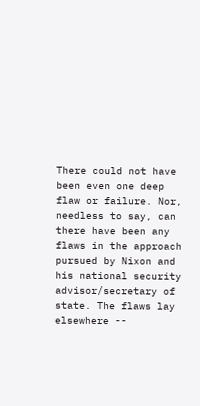There could not have been even one deep flaw or failure. Nor, needless to say, can there have been any flaws in the approach pursued by Nixon and his national security advisor/secretary of state. The flaws lay elsewhere --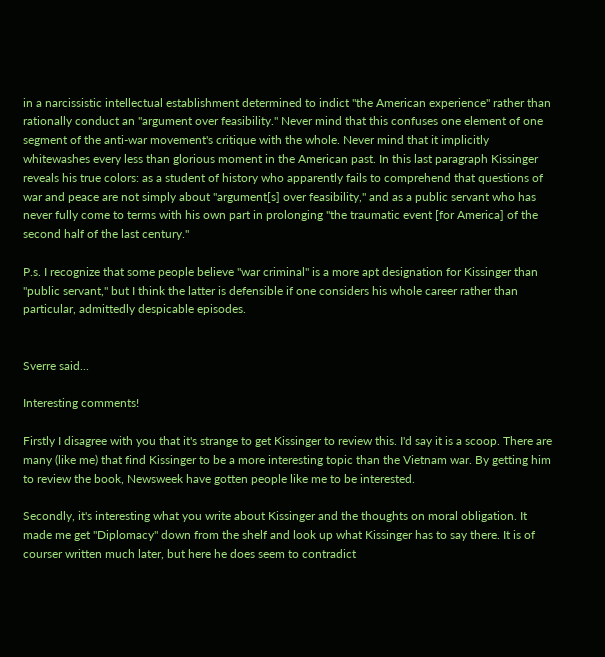in a narcissistic intellectual establishment determined to indict "the American experience" rather than rationally conduct an "argument over feasibility." Never mind that this confuses one element of one segment of the anti-war movement's critique with the whole. Never mind that it implicitly whitewashes every less than glorious moment in the American past. In this last paragraph Kissinger reveals his true colors: as a student of history who apparently fails to comprehend that questions of war and peace are not simply about "argument[s] over feasibility," and as a public servant who has never fully come to terms with his own part in prolonging "the traumatic event [for America] of the second half of the last century."

P.s. I recognize that some people believe "war criminal" is a more apt designation for Kissinger than "public servant," but I think the latter is defensible if one considers his whole career rather than particular, admittedly despicable episodes.


Sverre said...

Interesting comments!

Firstly I disagree with you that it's strange to get Kissinger to review this. I'd say it is a scoop. There are many (like me) that find Kissinger to be a more interesting topic than the Vietnam war. By getting him to review the book, Newsweek have gotten people like me to be interested.

Secondly, it's interesting what you write about Kissinger and the thoughts on moral obligation. It made me get "Diplomacy" down from the shelf and look up what Kissinger has to say there. It is of courser written much later, but here he does seem to contradict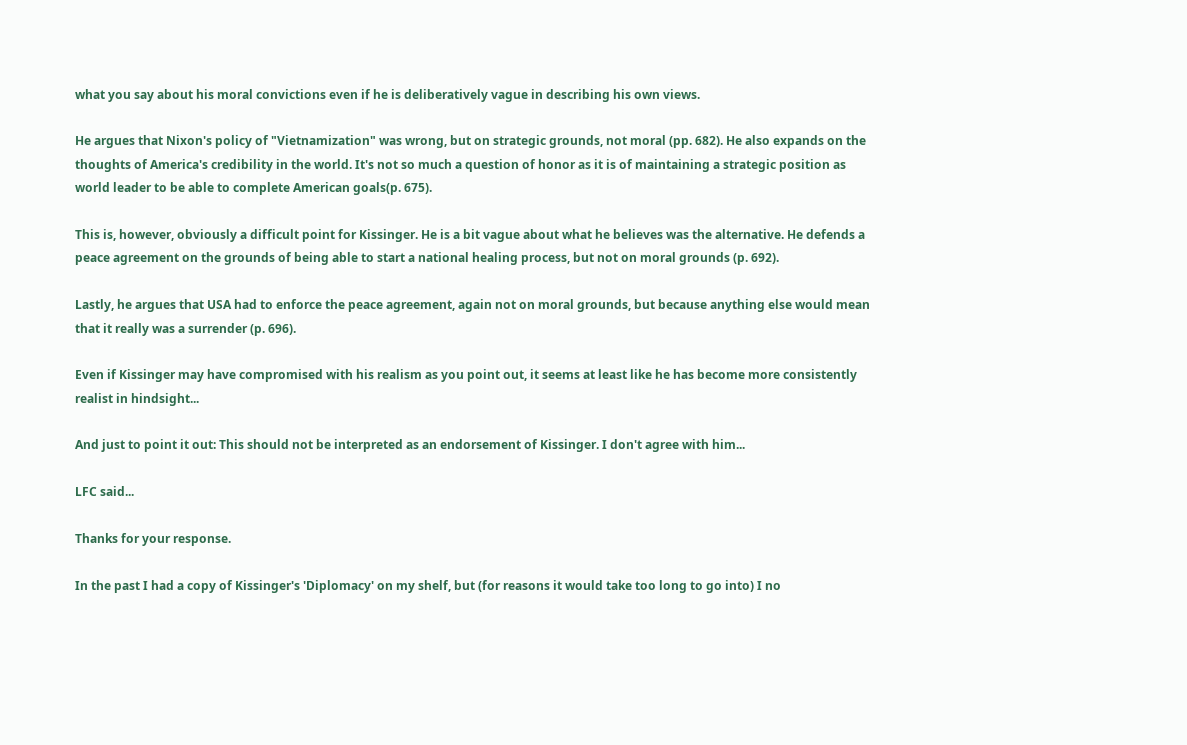what you say about his moral convictions even if he is deliberatively vague in describing his own views.

He argues that Nixon's policy of "Vietnamization" was wrong, but on strategic grounds, not moral (pp. 682). He also expands on the thoughts of America's credibility in the world. It's not so much a question of honor as it is of maintaining a strategic position as world leader to be able to complete American goals(p. 675).

This is, however, obviously a difficult point for Kissinger. He is a bit vague about what he believes was the alternative. He defends a peace agreement on the grounds of being able to start a national healing process, but not on moral grounds (p. 692).

Lastly, he argues that USA had to enforce the peace agreement, again not on moral grounds, but because anything else would mean that it really was a surrender (p. 696).

Even if Kissinger may have compromised with his realism as you point out, it seems at least like he has become more consistently realist in hindsight...

And just to point it out: This should not be interpreted as an endorsement of Kissinger. I don't agree with him...

LFC said...

Thanks for your response.

In the past I had a copy of Kissinger's 'Diplomacy' on my shelf, but (for reasons it would take too long to go into) I no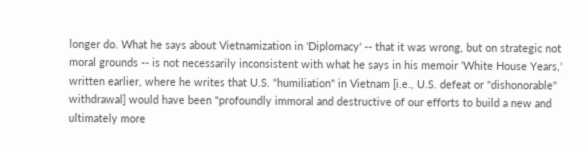longer do. What he says about Vietnamization in 'Diplomacy' -- that it was wrong, but on strategic not moral grounds -- is not necessarily inconsistent with what he says in his memoir 'White House Years,' written earlier, where he writes that U.S. "humiliation" in Vietnam [i.e., U.S. defeat or "dishonorable" withdrawal] would have been "profoundly immoral and destructive of our efforts to build a new and ultimately more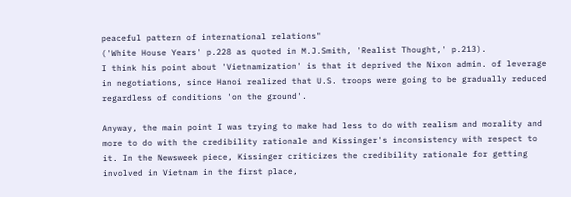peaceful pattern of international relations"
('White House Years' p.228 as quoted in M.J.Smith, 'Realist Thought,' p.213).
I think his point about 'Vietnamization' is that it deprived the Nixon admin. of leverage in negotiations, since Hanoi realized that U.S. troops were going to be gradually reduced regardless of conditions 'on the ground'.

Anyway, the main point I was trying to make had less to do with realism and morality and more to do with the credibility rationale and Kissinger's inconsistency with respect to it. In the Newsweek piece, Kissinger criticizes the credibility rationale for getting involved in Vietnam in the first place,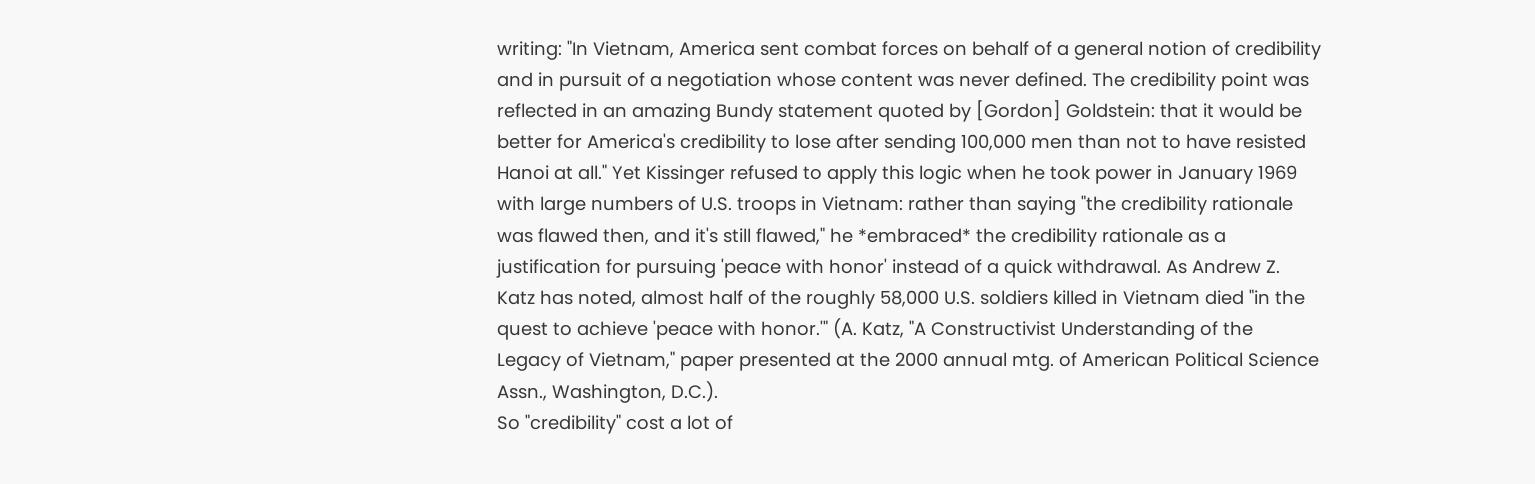writing: "In Vietnam, America sent combat forces on behalf of a general notion of credibility and in pursuit of a negotiation whose content was never defined. The credibility point was reflected in an amazing Bundy statement quoted by [Gordon] Goldstein: that it would be better for America's credibility to lose after sending 100,000 men than not to have resisted Hanoi at all." Yet Kissinger refused to apply this logic when he took power in January 1969 with large numbers of U.S. troops in Vietnam: rather than saying "the credibility rationale was flawed then, and it's still flawed," he *embraced* the credibility rationale as a justification for pursuing 'peace with honor' instead of a quick withdrawal. As Andrew Z. Katz has noted, almost half of the roughly 58,000 U.S. soldiers killed in Vietnam died "in the quest to achieve 'peace with honor.'" (A. Katz, "A Constructivist Understanding of the Legacy of Vietnam," paper presented at the 2000 annual mtg. of American Political Science Assn., Washington, D.C.).
So "credibility" cost a lot of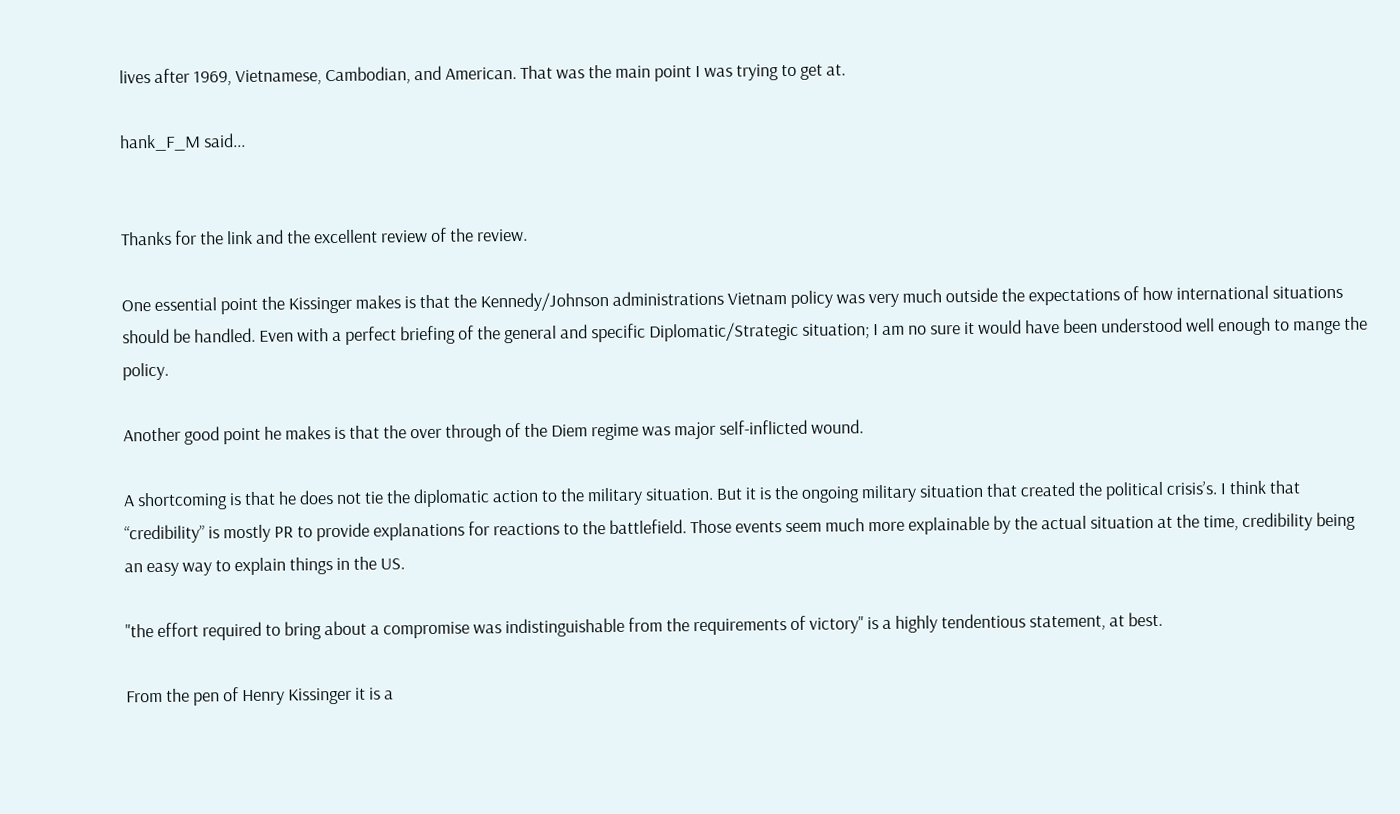lives after 1969, Vietnamese, Cambodian, and American. That was the main point I was trying to get at.

hank_F_M said...


Thanks for the link and the excellent review of the review.

One essential point the Kissinger makes is that the Kennedy/Johnson administrations Vietnam policy was very much outside the expectations of how international situations should be handled. Even with a perfect briefing of the general and specific Diplomatic/Strategic situation; I am no sure it would have been understood well enough to mange the policy.

Another good point he makes is that the over through of the Diem regime was major self-inflicted wound.

A shortcoming is that he does not tie the diplomatic action to the military situation. But it is the ongoing military situation that created the political crisis’s. I think that “credibility” is mostly PR to provide explanations for reactions to the battlefield. Those events seem much more explainable by the actual situation at the time, credibility being an easy way to explain things in the US.

"the effort required to bring about a compromise was indistinguishable from the requirements of victory" is a highly tendentious statement, at best.

From the pen of Henry Kissinger it is a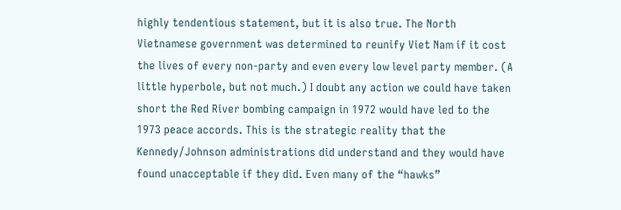highly tendentious statement, but it is also true. The North Vietnamese government was determined to reunify Viet Nam if it cost the lives of every non-party and even every low level party member. (A little hyperbole, but not much.) I doubt any action we could have taken short the Red River bombing campaign in 1972 would have led to the 1973 peace accords. This is the strategic reality that the Kennedy/Johnson administrations did understand and they would have found unacceptable if they did. Even many of the “hawks”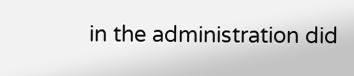in the administration did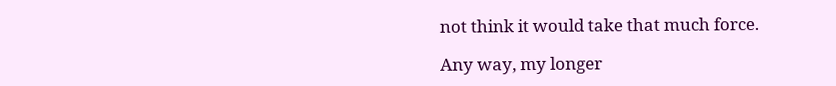not think it would take that much force.

Any way, my longer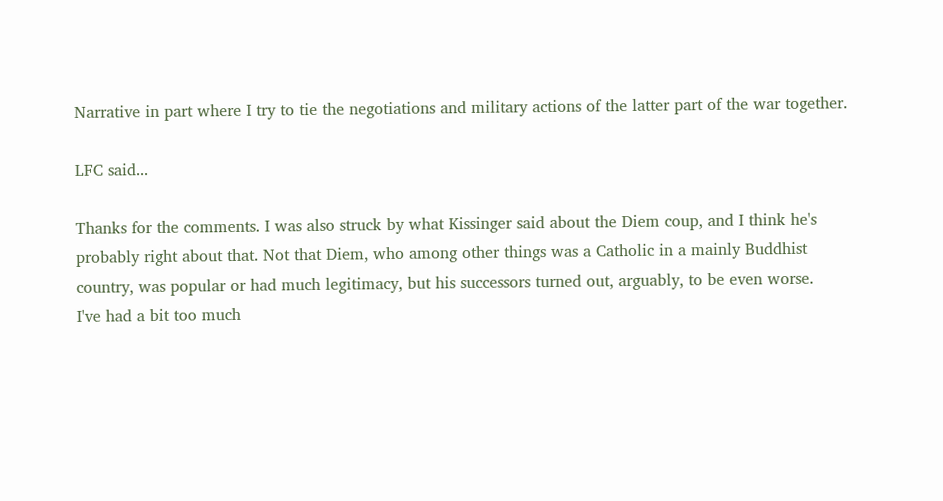Narrative in part where I try to tie the negotiations and military actions of the latter part of the war together.

LFC said...

Thanks for the comments. I was also struck by what Kissinger said about the Diem coup, and I think he's probably right about that. Not that Diem, who among other things was a Catholic in a mainly Buddhist country, was popular or had much legitimacy, but his successors turned out, arguably, to be even worse.
I've had a bit too much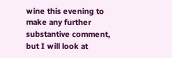wine this evening to make any further substantive comment, but I will look at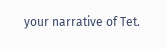your narrative of Tet.